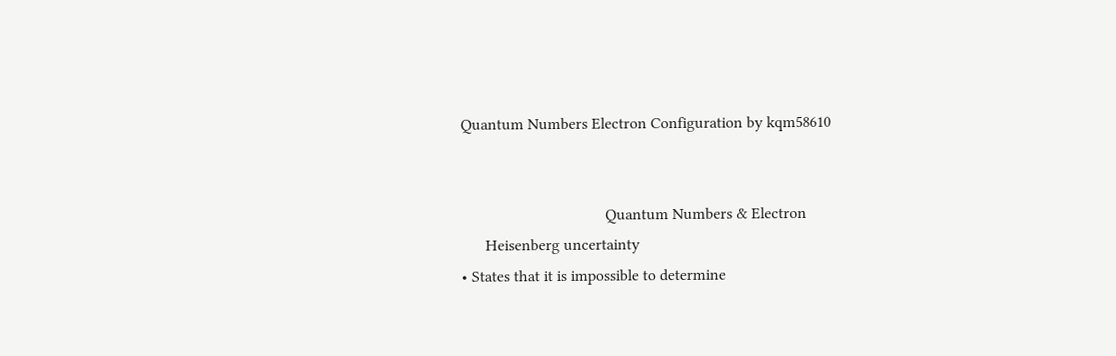Quantum Numbers Electron Configuration by kqm58610


                                    Quantum Numbers & Electron
      Heisenberg uncertainty
• States that it is impossible to determine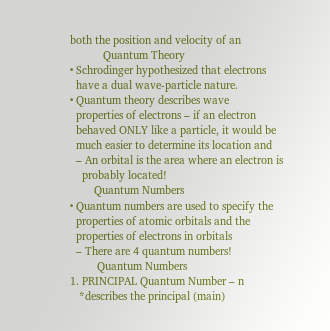both the position and velocity of an
           Quantum Theory
• Schrodinger hypothesized that electrons
  have a dual wave-particle nature.
• Quantum theory describes wave
  properties of electrons – if an electron
  behaved ONLY like a particle, it would be
  much easier to determine its location and
  – An orbital is the area where an electron is
    probably located!
        Quantum Numbers
• Quantum numbers are used to specify the
  properties of atomic orbitals and the
  properties of electrons in orbitals
  – There are 4 quantum numbers!
         Quantum Numbers
1. PRINCIPAL Quantum Number – n
   *describes the principal (main)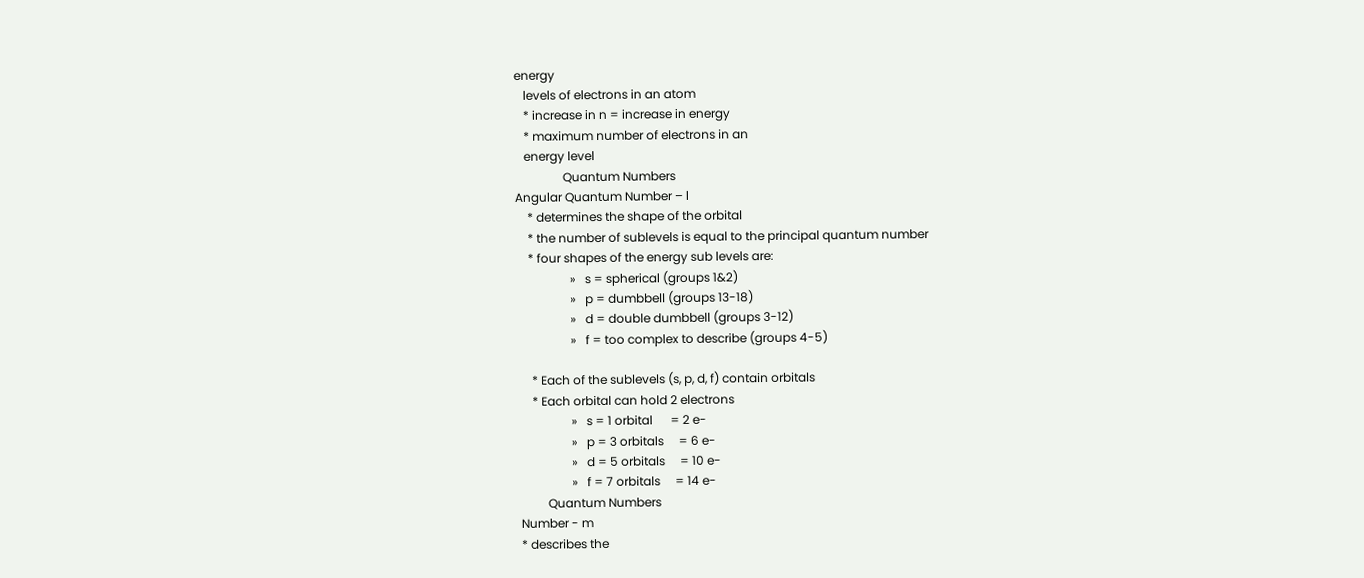energy
   levels of electrons in an atom
   * increase in n = increase in energy
   * maximum number of electrons in an
   energy level
                Quantum Numbers
Angular Quantum Number – l
    * determines the shape of the orbital
    * the number of sublevels is equal to the principal quantum number
    * four shapes of the energy sub levels are:
                  »   s = spherical (groups 1&2)
                  »   p = dumbbell (groups 13-18)
                  »   d = double dumbbell (groups 3-12)
                  »   f = too complex to describe (groups 4-5)

     * Each of the sublevels (s, p, d, f) contain orbitals
     * Each orbital can hold 2 electrons
                  »   s = 1 orbital      = 2 e-
                  »   p = 3 orbitals     = 6 e-
                  »   d = 5 orbitals     = 10 e-
                  »   f = 7 orbitals     = 14 e-
          Quantum Numbers
 Number - m
 * describes the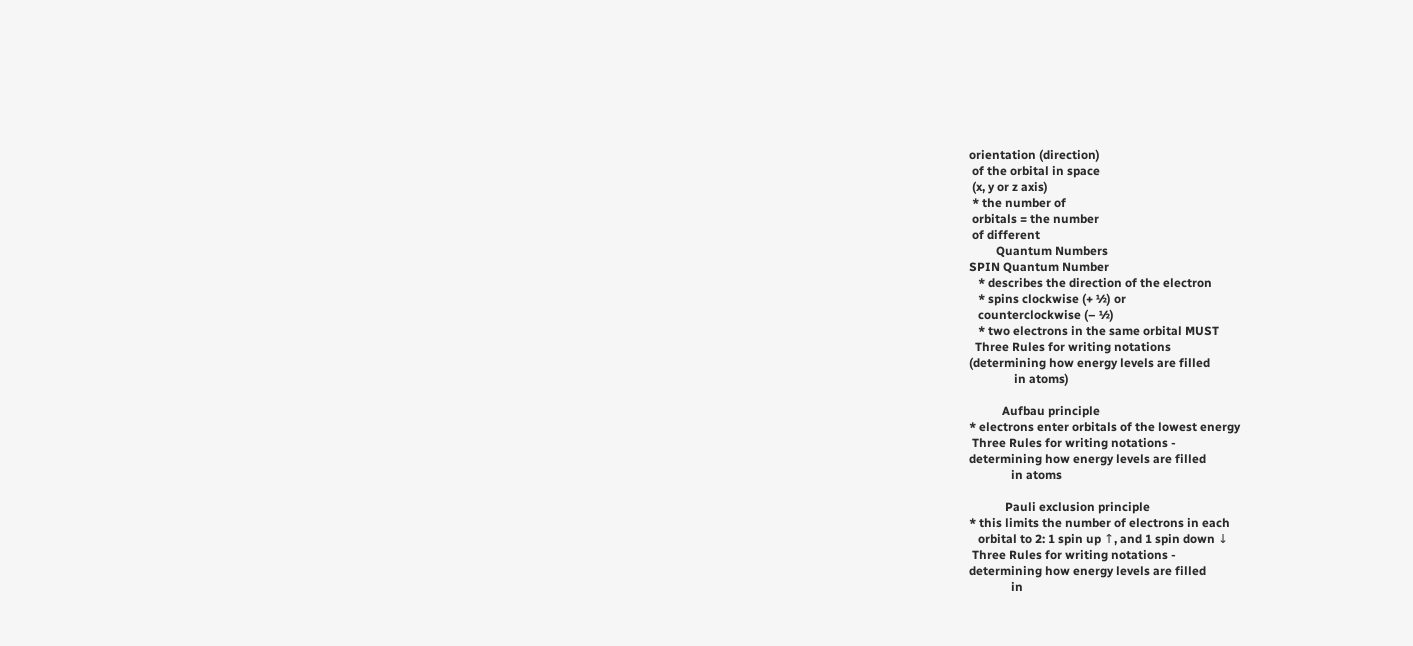orientation (direction)
 of the orbital in space
 (x, y or z axis)
 * the number of
 orbitals = the number
 of different
         Quantum Numbers
SPIN Quantum Number
   * describes the direction of the electron
   * spins clockwise (+ ½) or
   counterclockwise (– ½)
   * two electrons in the same orbital MUST
  Three Rules for writing notations
(determining how energy levels are filled
               in atoms)

           Aufbau principle
* electrons enter orbitals of the lowest energy
 Three Rules for writing notations -
determining how energy levels are filled
              in atoms

            Pauli exclusion principle
* this limits the number of electrons in each
   orbital to 2: 1 spin up ↑, and 1 spin down ↓
 Three Rules for writing notations -
determining how energy levels are filled
              in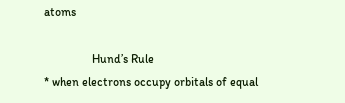atoms

                Hund’s Rule
* when electrons occupy orbitals of equal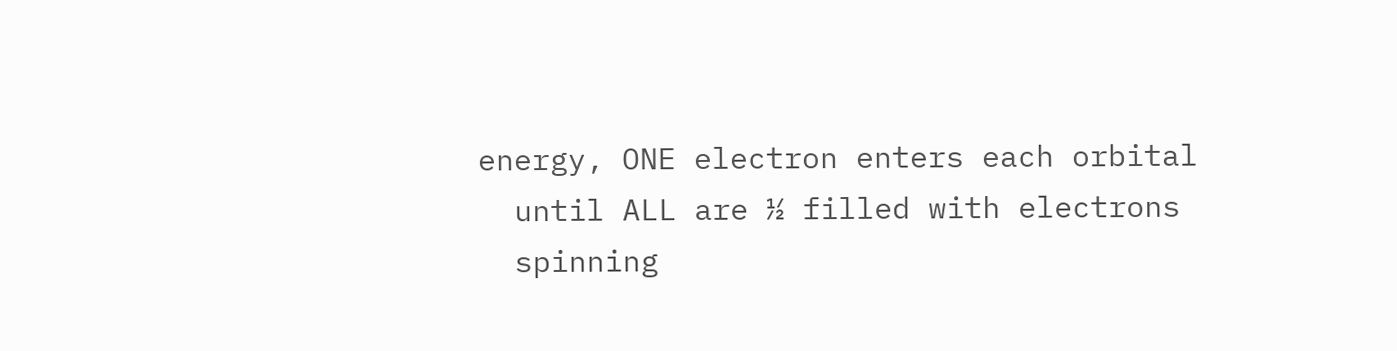energy, ONE electron enters each orbital
  until ALL are ½ filled with electrons
  spinning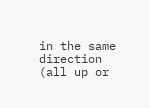in the same direction (all up or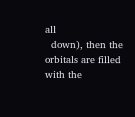all
  down), then the orbitals are filled with the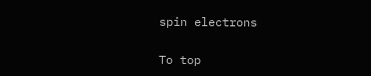spin electrons

To top